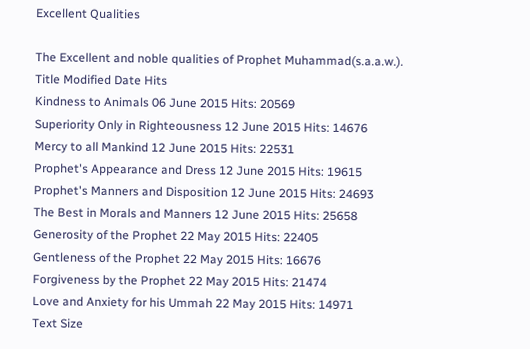Excellent Qualities

The Excellent and noble qualities of Prophet Muhammad(s.a.a.w.).
Title Modified Date Hits
Kindness to Animals 06 June 2015 Hits: 20569
Superiority Only in Righteousness 12 June 2015 Hits: 14676
Mercy to all Mankind 12 June 2015 Hits: 22531
Prophet's Appearance and Dress 12 June 2015 Hits: 19615
Prophet's Manners and Disposition 12 June 2015 Hits: 24693
The Best in Morals and Manners 12 June 2015 Hits: 25658
Generosity of the Prophet 22 May 2015 Hits: 22405
Gentleness of the Prophet 22 May 2015 Hits: 16676
Forgiveness by the Prophet 22 May 2015 Hits: 21474
Love and Anxiety for his Ummah 22 May 2015 Hits: 14971
Text Size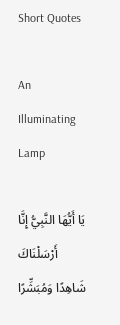Short Quotes

An Illuminating Lamp

يَا أَيُّهَا النَّبِيُّ إِنَّا أَرْسَلْنَاكَ شَاهِدًا وَمُبَشِّرًا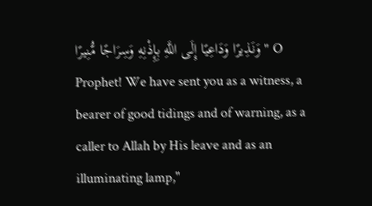وَنَذِيرًا وَدَاعِيًا إِلَى اللَّهِ بِإِذْنِهِ وَسِرَاجًا مُّنِيرًا" O Prophet! We have sent you as a witness, a bearer of good tidings and of warning, as a caller to Allah by His leave and as an illuminating lamp,"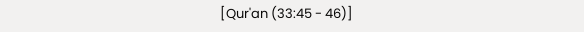[Qur'an (33:45 - 46)]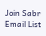Join Sabr Email List